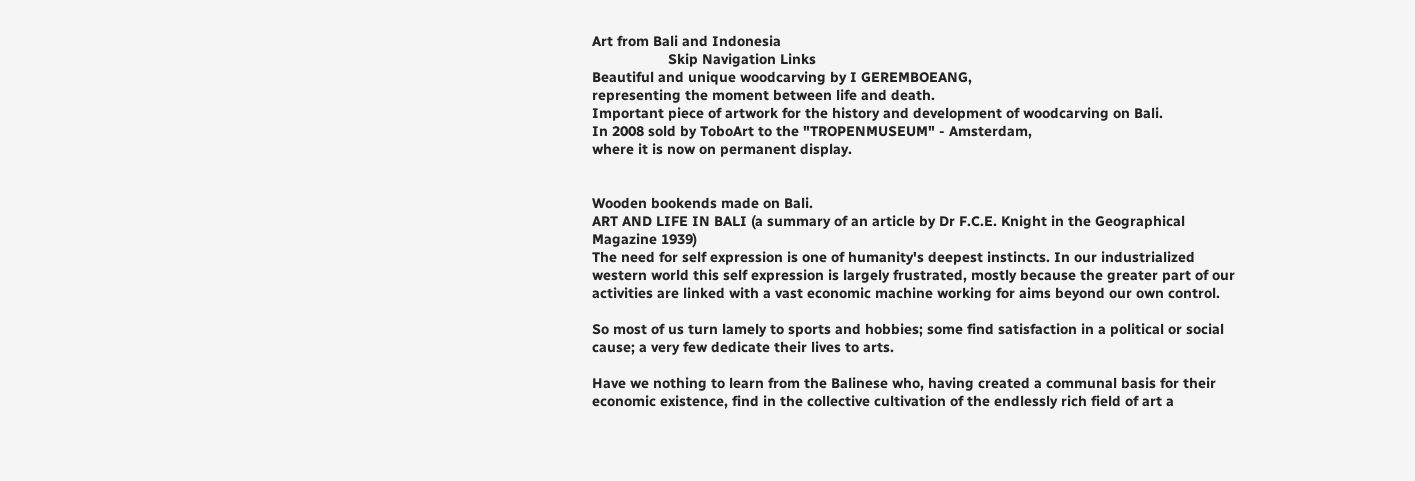Art from Bali and Indonesia
                   Skip Navigation Links
Beautiful and unique woodcarving by I GEREMBOEANG,
representing the moment between life and death.
Important piece of artwork for the history and development of woodcarving on Bali.
In 2008 sold by ToboArt to the "TROPENMUSEUM" - Amsterdam,
where it is now on permanent display.


Wooden bookends made on Bali.
ART AND LIFE IN BALI (a summary of an article by Dr F.C.E. Knight in the Geographical Magazine 1939)
The need for self expression is one of humanity's deepest instincts. In our industrialized western world this self expression is largely frustrated, mostly because the greater part of our activities are linked with a vast economic machine working for aims beyond our own control.

So most of us turn lamely to sports and hobbies; some find satisfaction in a political or social cause; a very few dedicate their lives to arts.

Have we nothing to learn from the Balinese who, having created a communal basis for their economic existence, find in the collective cultivation of the endlessly rich field of art a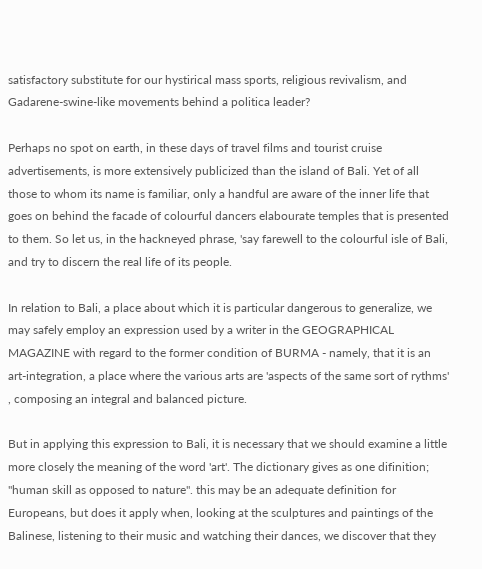satisfactory substitute for our hystirical mass sports, religious revivalism, and Gadarene-swine-like movements behind a politica leader?

Perhaps no spot on earth, in these days of travel films and tourist cruise advertisements, is more extensively publicized than the island of Bali. Yet of all those to whom its name is familiar, only a handful are aware of the inner life that goes on behind the facade of colourful dancers elabourate temples that is presented to them. So let us, in the hackneyed phrase, 'say farewell to the colourful isle of Bali, and try to discern the real life of its people.

In relation to Bali, a place about which it is particular dangerous to generalize, we may safely employ an expression used by a writer in the GEOGRAPHICAL MAGAZINE with regard to the former condition of BURMA - namely, that it is an art-integration, a place where the various arts are 'aspects of the same sort of rythms' , composing an integral and balanced picture.

But in applying this expression to Bali, it is necessary that we should examine a little more closely the meaning of the word 'art'. The dictionary gives as one difinition; "human skill as opposed to nature". this may be an adequate definition for Europeans, but does it apply when, looking at the sculptures and paintings of the Balinese, listening to their music and watching their dances, we discover that they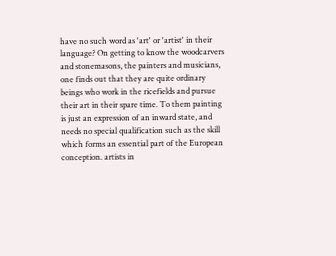have no such word as 'art' or 'artist' in their language? On getting to know the woodcarvers and stonemasons, the painters and musicians, one finds out that they are quite ordinary beings who work in the ricefields and pursue their art in their spare time. To them painting is just an expression of an inward state, and needs no special qualification such as the skill which forms an essential part of the European conception. artists in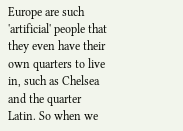Europe are such 'artificial' people that they even have their own quarters to live in, such as Chelsea and the quarter Latin. So when we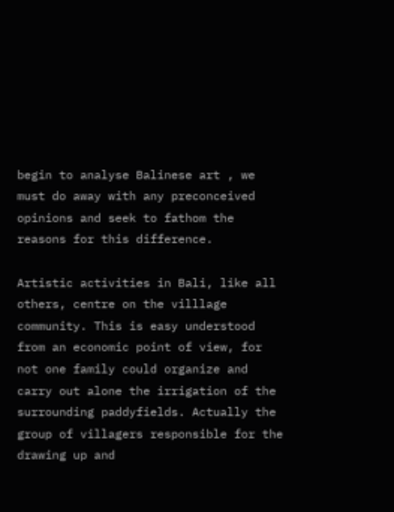begin to analyse Balinese art , we must do away with any preconceived opinions and seek to fathom the reasons for this difference.

Artistic activities in Bali, like all others, centre on the villlage community. This is easy understood from an economic point of view, for not one family could organize and carry out alone the irrigation of the surrounding paddyfields. Actually the group of villagers responsible for the drawing up and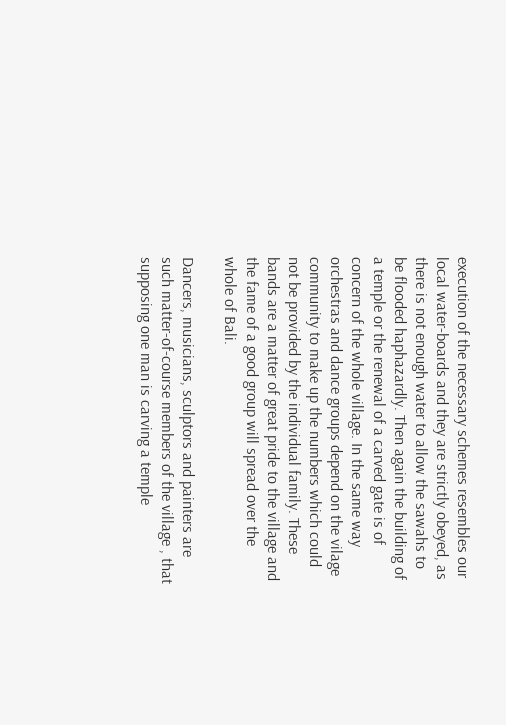execution of the necessary schemes resembles our local water-boards and they are strictly obeyed, as there is not enough water to allow the sawahs to be flooded haphazardly. Then again the building of a temple or the renewal of a carved gate is of concern of the whole village. In the same way orchestras and dance groups depend on the vilage community to make up the numbers which could not be provided by the individual family. These bands are a matter of great pride to the village and the fame of a good group will spread over the whole of Bali.

Dancers, musicians, sculptors and painters are such matter-of-course members of the village , that supposing one man is carving a temple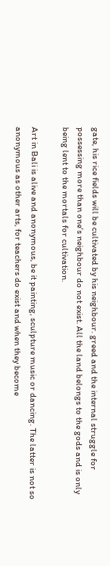gate, his rice fields will be cultivated by his neighbour. greed and the internal struggle for possessing more than one's neighbour do not exist. All the land belongs to the gods and is only being lent to the mortals for cultivation.

Art in Bali is alive and anonymous, be it painting, sculpture music or dancing. The latter is not so anonymous as other arts, for teachers do exist and when they become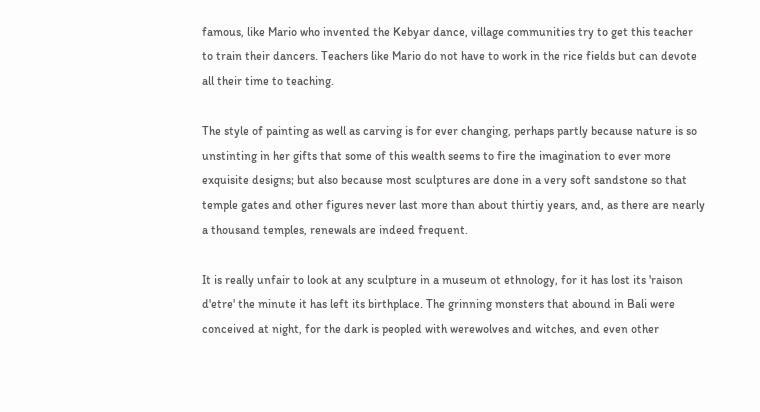famous, like Mario who invented the Kebyar dance, village communities try to get this teacher to train their dancers. Teachers like Mario do not have to work in the rice fields but can devote all their time to teaching.

The style of painting as well as carving is for ever changing, perhaps partly because nature is so unstinting in her gifts that some of this wealth seems to fire the imagination to ever more exquisite designs; but also because most sculptures are done in a very soft sandstone so that temple gates and other figures never last more than about thirtiy years, and, as there are nearly a thousand temples, renewals are indeed frequent.

It is really unfair to look at any sculpture in a museum ot ethnology, for it has lost its 'raison d'etre' the minute it has left its birthplace. The grinning monsters that abound in Bali were conceived at night, for the dark is peopled with werewolves and witches, and even other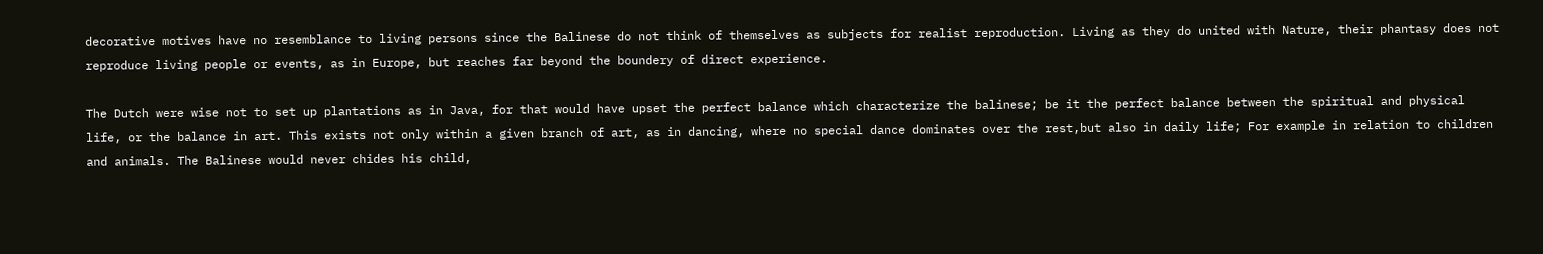decorative motives have no resemblance to living persons since the Balinese do not think of themselves as subjects for realist reproduction. Living as they do united with Nature, their phantasy does not reproduce living people or events, as in Europe, but reaches far beyond the boundery of direct experience.

The Dutch were wise not to set up plantations as in Java, for that would have upset the perfect balance which characterize the balinese; be it the perfect balance between the spiritual and physical life, or the balance in art. This exists not only within a given branch of art, as in dancing, where no special dance dominates over the rest,but also in daily life; For example in relation to children and animals. The Balinese would never chides his child,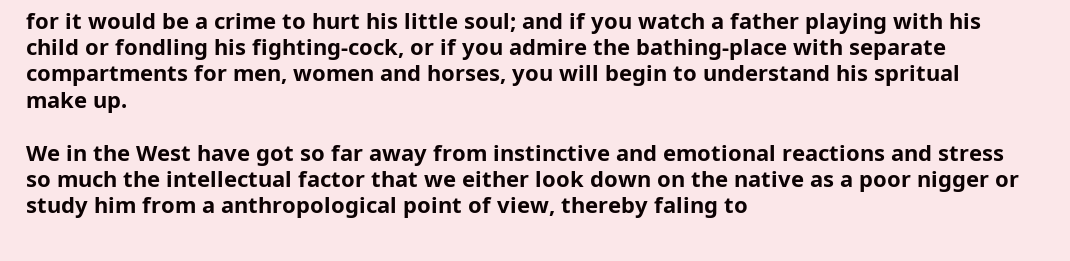for it would be a crime to hurt his little soul; and if you watch a father playing with his child or fondling his fighting-cock, or if you admire the bathing-place with separate compartments for men, women and horses, you will begin to understand his spritual make up.

We in the West have got so far away from instinctive and emotional reactions and stress so much the intellectual factor that we either look down on the native as a poor nigger or study him from a anthropological point of view, thereby faling to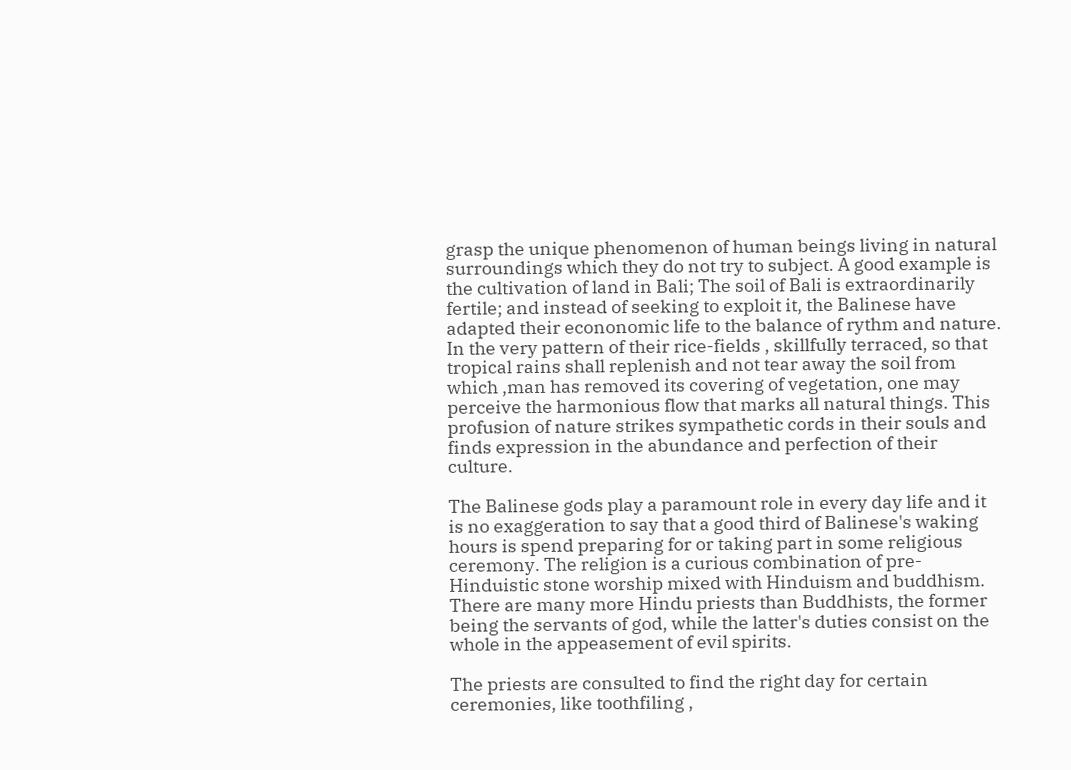grasp the unique phenomenon of human beings living in natural surroundings which they do not try to subject. A good example is the cultivation of land in Bali; The soil of Bali is extraordinarily fertile; and instead of seeking to exploit it, the Balinese have adapted their econonomic life to the balance of rythm and nature. In the very pattern of their rice-fields , skillfully terraced, so that tropical rains shall replenish and not tear away the soil from which ,man has removed its covering of vegetation, one may perceive the harmonious flow that marks all natural things. This profusion of nature strikes sympathetic cords in their souls and finds expression in the abundance and perfection of their culture.

The Balinese gods play a paramount role in every day life and it is no exaggeration to say that a good third of Balinese's waking hours is spend preparing for or taking part in some religious ceremony. The religion is a curious combination of pre-Hinduistic stone worship mixed with Hinduism and buddhism. There are many more Hindu priests than Buddhists, the former being the servants of god, while the latter's duties consist on the whole in the appeasement of evil spirits.

The priests are consulted to find the right day for certain ceremonies, like toothfiling ,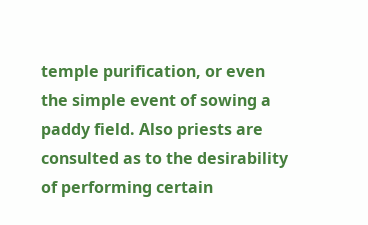temple purification, or even the simple event of sowing a paddy field. Also priests are consulted as to the desirability of performing certain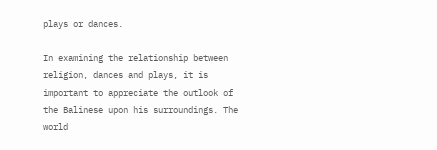plays or dances.

In examining the relationship between religion, dances and plays, it is important to appreciate the outlook of the Balinese upon his surroundings. The world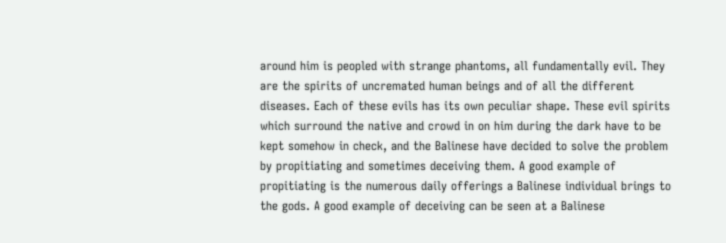around him is peopled with strange phantoms, all fundamentally evil. They are the spirits of uncremated human beings and of all the different diseases. Each of these evils has its own peculiar shape. These evil spirits which surround the native and crowd in on him during the dark have to be kept somehow in check, and the Balinese have decided to solve the problem by propitiating and sometimes deceiving them. A good example of propitiating is the numerous daily offerings a Balinese individual brings to the gods. A good example of deceiving can be seen at a Balinese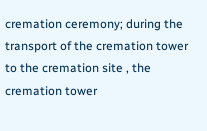cremation ceremony; during the transport of the cremation tower to the cremation site , the cremation tower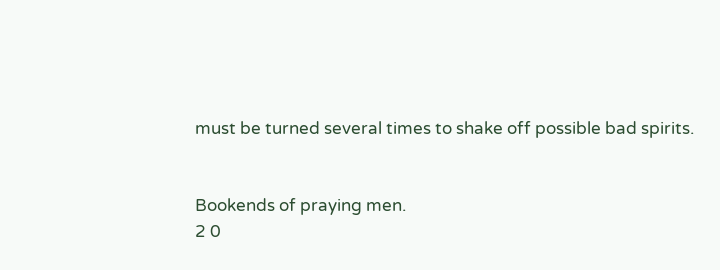must be turned several times to shake off possible bad spirits.


Bookends of praying men.
2 0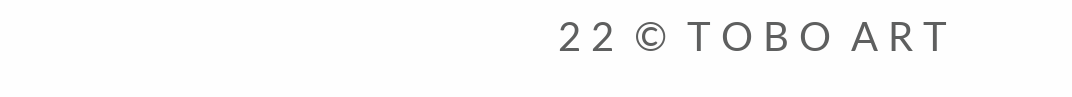2 2  ©  T O B O  A R T